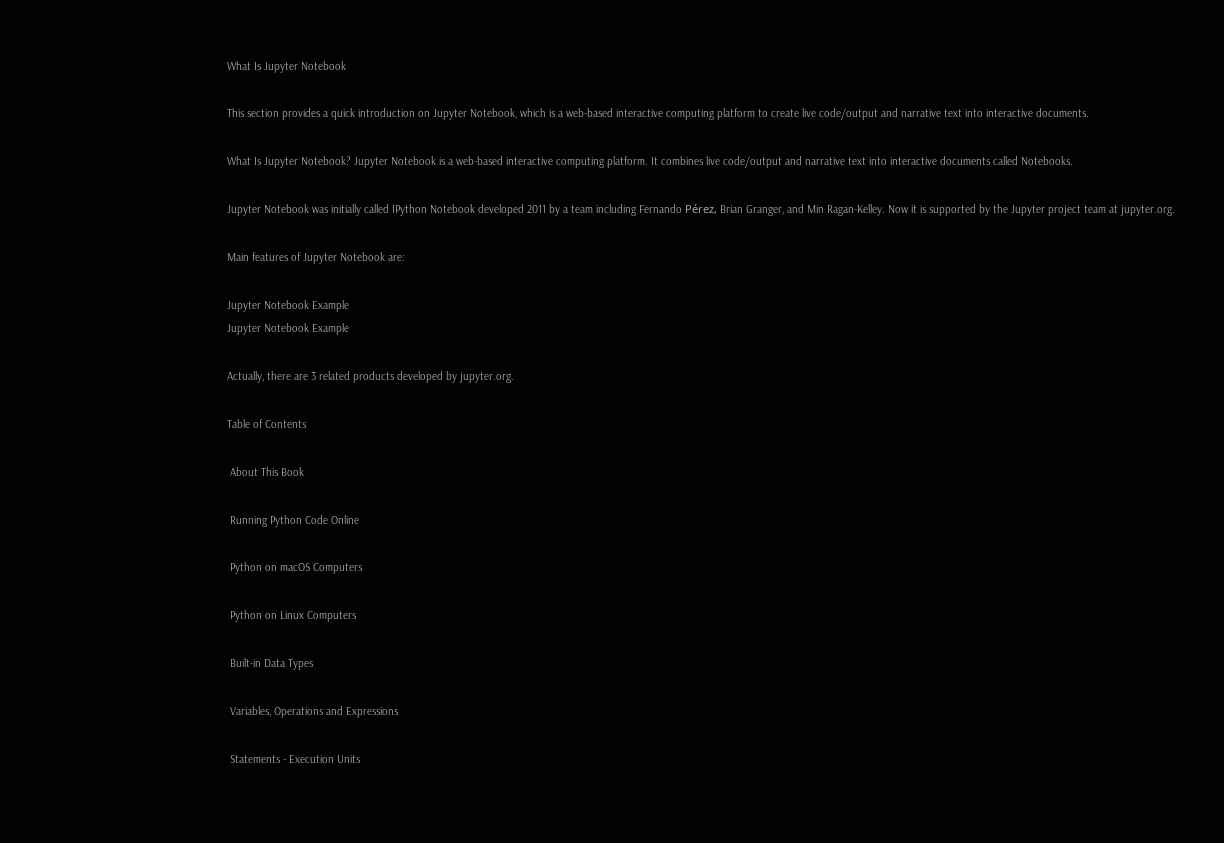What Is Jupyter Notebook

This section provides a quick introduction on Jupyter Notebook, which is a web-based interactive computing platform to create live code/output and narrative text into interactive documents.

What Is Jupyter Notebook? Jupyter Notebook is a web-based interactive computing platform. It combines live code/output and narrative text into interactive documents called Notebooks.

Jupyter Notebook was initially called IPython Notebook developed 2011 by a team including Fernando Pérez, Brian Granger, and Min Ragan-Kelley. Now it is supported by the Jupyter project team at jupyter.org.

Main features of Jupyter Notebook are:

Jupyter Notebook Example
Jupyter Notebook Example

Actually, there are 3 related products developed by jupyter.org.

Table of Contents

 About This Book

 Running Python Code Online

 Python on macOS Computers

 Python on Linux Computers

 Built-in Data Types

 Variables, Operations and Expressions

 Statements - Execution Units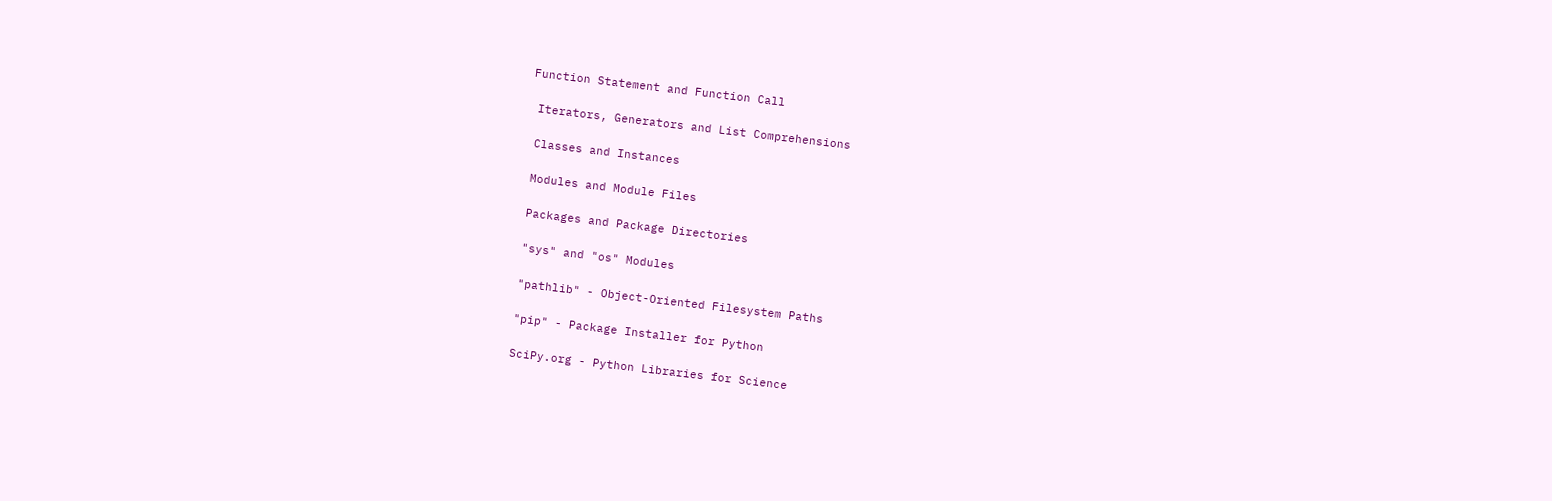Function Statement and Function Call

 Iterators, Generators and List Comprehensions

 Classes and Instances

 Modules and Module Files

 Packages and Package Directories

 "sys" and "os" Modules

 "pathlib" - Object-Oriented Filesystem Paths

 "pip" - Package Installer for Python

 SciPy.org - Python Libraries for Science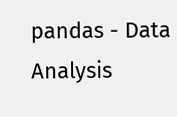pandas - Data Analysis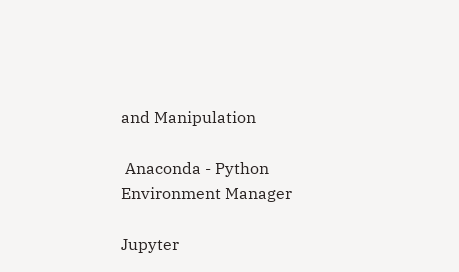and Manipulation

 Anaconda - Python Environment Manager

Jupyter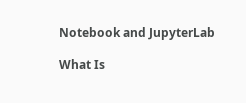Notebook and JupyterLab

What Is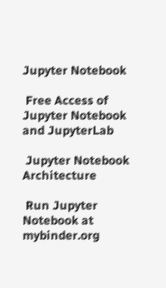Jupyter Notebook

 Free Access of Jupyter Notebook and JupyterLab

 Jupyter Notebook Architecture

 Run Jupyter Notebook at mybinder.org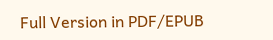Full Version in PDF/EPUB